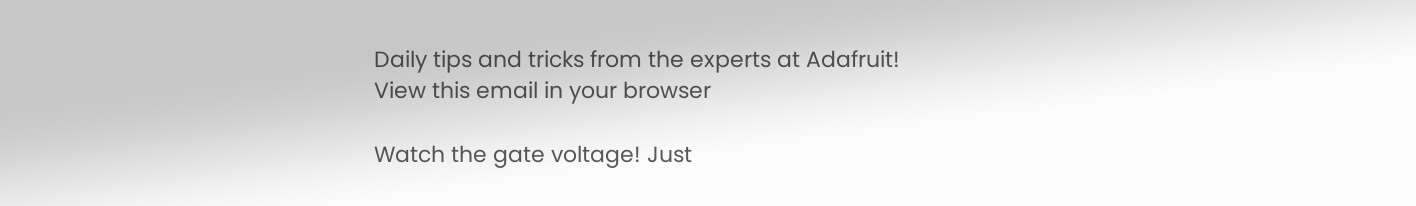Daily tips and tricks from the experts at Adafruit!
View this email in your browser

Watch the gate voltage! Just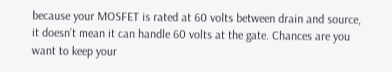because your MOSFET is rated at 60 volts between drain and source, it doesn’t mean it can handle 60 volts at the gate. Chances are you want to keep your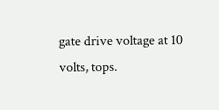gate drive voltage at 10 volts, tops.